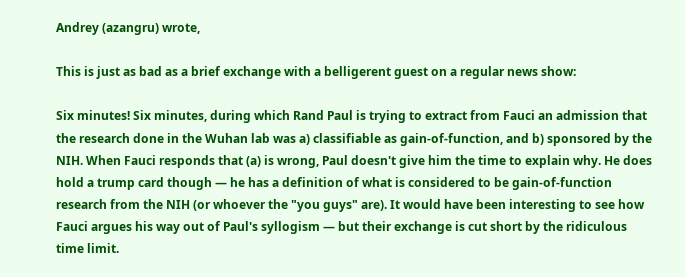Andrey (azangru) wrote,

This is just as bad as a brief exchange with a belligerent guest on a regular news show:

Six minutes! Six minutes, during which Rand Paul is trying to extract from Fauci an admission that the research done in the Wuhan lab was a) classifiable as gain-of-function, and b) sponsored by the NIH. When Fauci responds that (a) is wrong, Paul doesn't give him the time to explain why. He does hold a trump card though — he has a definition of what is considered to be gain-of-function research from the NIH (or whoever the "you guys" are). It would have been interesting to see how Fauci argues his way out of Paul's syllogism — but their exchange is cut short by the ridiculous time limit.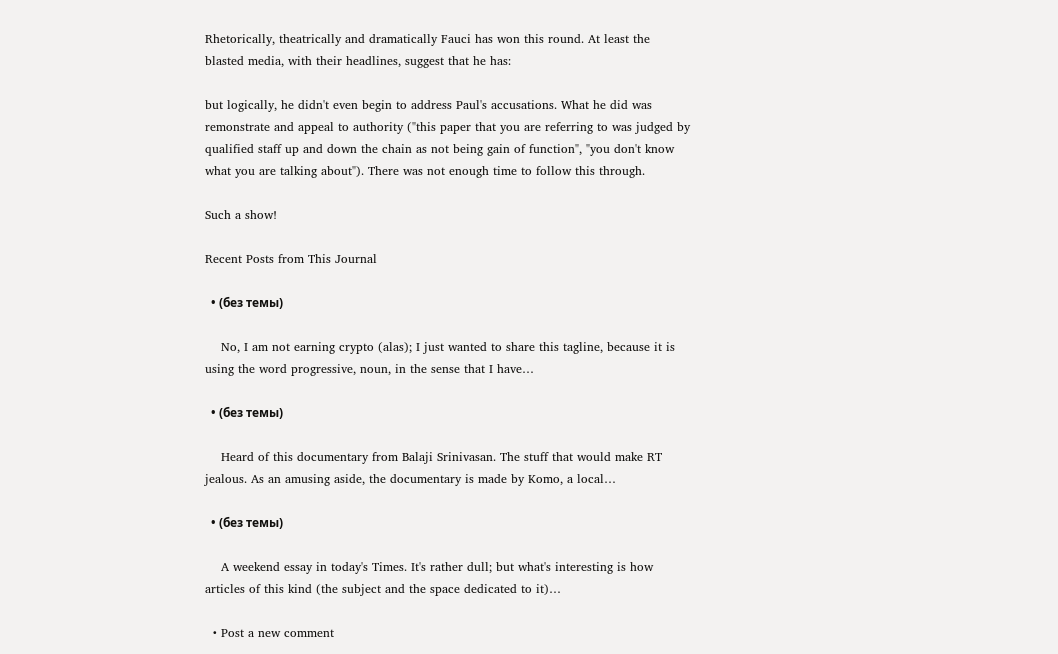Rhetorically, theatrically and dramatically Fauci has won this round. At least the blasted media, with their headlines, suggest that he has:

but logically, he didn't even begin to address Paul's accusations. What he did was remonstrate and appeal to authority ("this paper that you are referring to was judged by qualified staff up and down the chain as not being gain of function", "you don't know what you are talking about"). There was not enough time to follow this through.

Such a show!

Recent Posts from This Journal

  • (без темы)

    No, I am not earning crypto (alas); I just wanted to share this tagline, because it is using the word progressive, noun, in the sense that I have…

  • (без темы)

    Heard of this documentary from Balaji Srinivasan. The stuff that would make RT jealous. As an amusing aside, the documentary is made by Komo, a local…

  • (без темы)

    A weekend essay in today's Times. It's rather dull; but what's interesting is how articles of this kind (the subject and the space dedicated to it)…

  • Post a new comment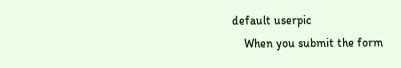default userpic
    When you submit the form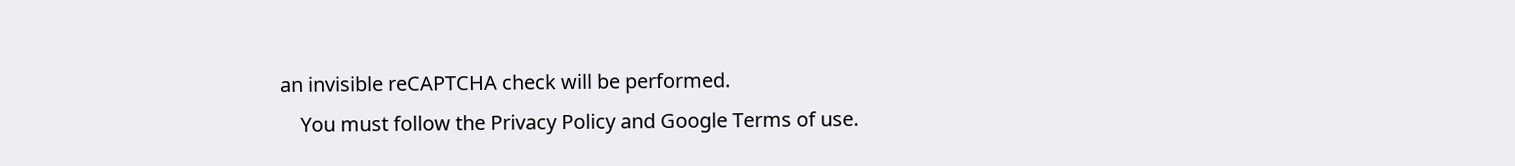an invisible reCAPTCHA check will be performed.
    You must follow the Privacy Policy and Google Terms of use.